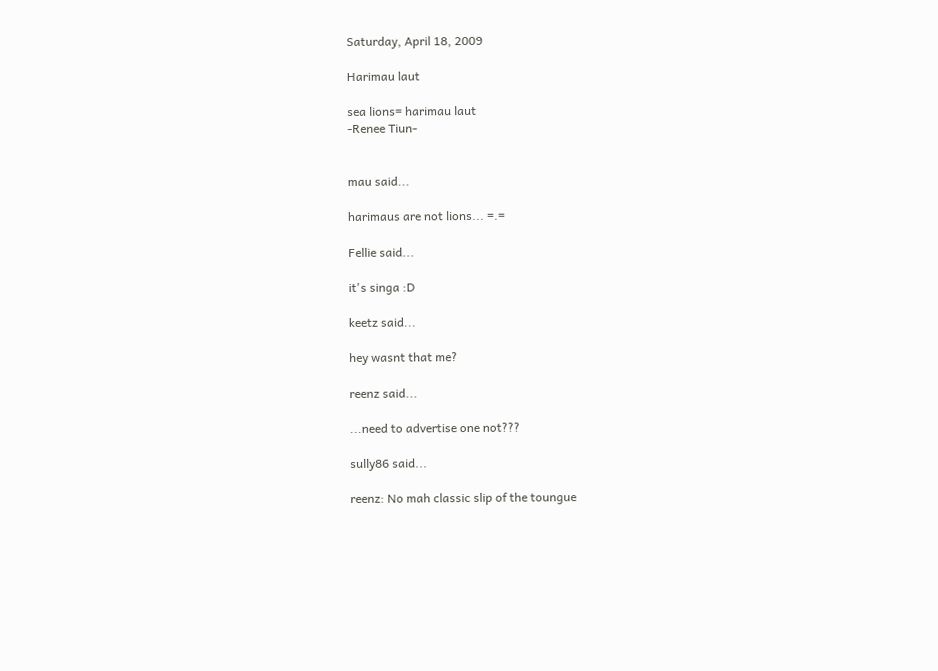Saturday, April 18, 2009

Harimau laut

sea lions= harimau laut
-Renee Tiun-


mau said...

harimaus are not lions... =.=

Fellie said...

it's singa :D

keetz said...

hey wasnt that me?

reenz said...

...need to advertise one not???

sully86 said...

reenz: No mah classic slip of the toungue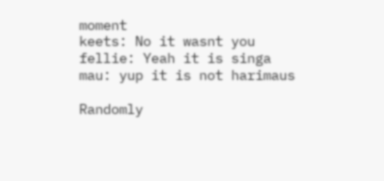moment
keets: No it wasnt you
fellie: Yeah it is singa
mau: yup it is not harimaus

Randomly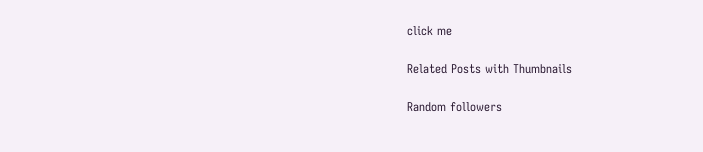click me

Related Posts with Thumbnails

Random followers